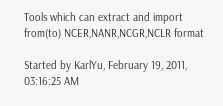Tools which can extract and import from(to) NCER,NANR,NCGR,NCLR format

Started by KarlYu, February 19, 2011, 03:16:25 AM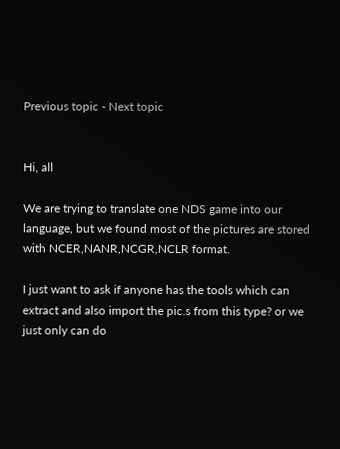Previous topic - Next topic


Hi, all

We are trying to translate one NDS game into our language, but we found most of the pictures are stored with NCER,NANR,NCGR,NCLR format.

I just want to ask if anyone has the tools which can extract and also import the pic.s from this type? or we just only can do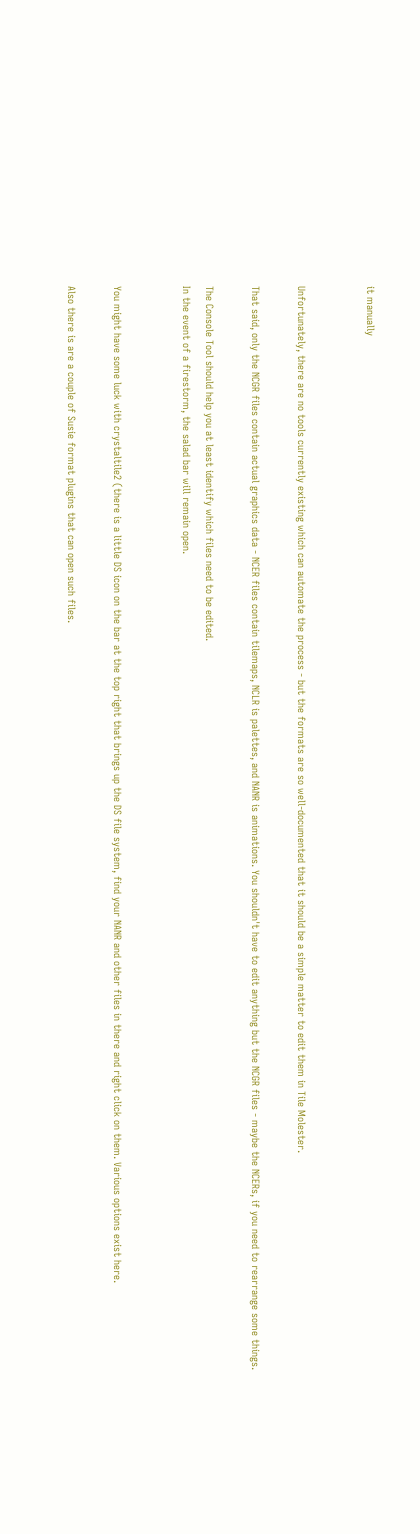it manually


Unfortunately, there are no tools currently existing which can automate the process - but the formats are so well-documented that it should be a simple matter to edit them in Tile Molester.

That said, only the NCGR files contain actual graphics data - NCER files contain tilemaps, NCLR is palettes, and NANR is animations. You shouldn't have to edit anything but the NCGR files - maybe the NCERs, if you need to rearrange some things.

The Console Tool should help you at least identify which files need to be edited.
In the event of a firestorm, the salad bar will remain open.


You might have some luck with crystaltile2 (there is a little DS icon on the bar at the top right that brings up the DS file system, find your NANR and other files in there and right click on them. Various options exist here.

Also there is are a couple of Susie format plugins that can open such files.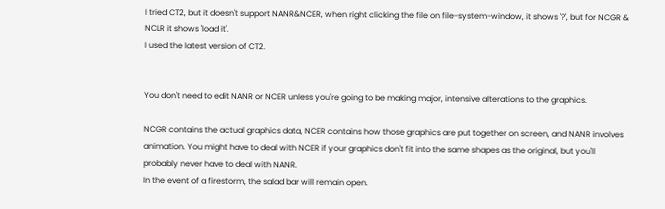I tried CT2, but it doesn't support NANR&NCER, when right clicking the file on file-system-window, it shows '?', but for NCGR & NCLR it shows 'load it'.
I used the latest version of CT2.


You don't need to edit NANR or NCER unless you're going to be making major, intensive alterations to the graphics.

NCGR contains the actual graphics data, NCER contains how those graphics are put together on screen, and NANR involves animation. You might have to deal with NCER if your graphics don't fit into the same shapes as the original, but you'll probably never have to deal with NANR.
In the event of a firestorm, the salad bar will remain open.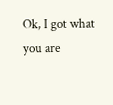Ok, I got what you are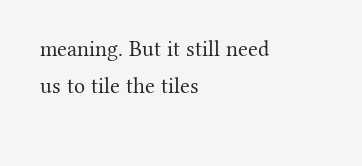meaning. But it still need us to tile the tiles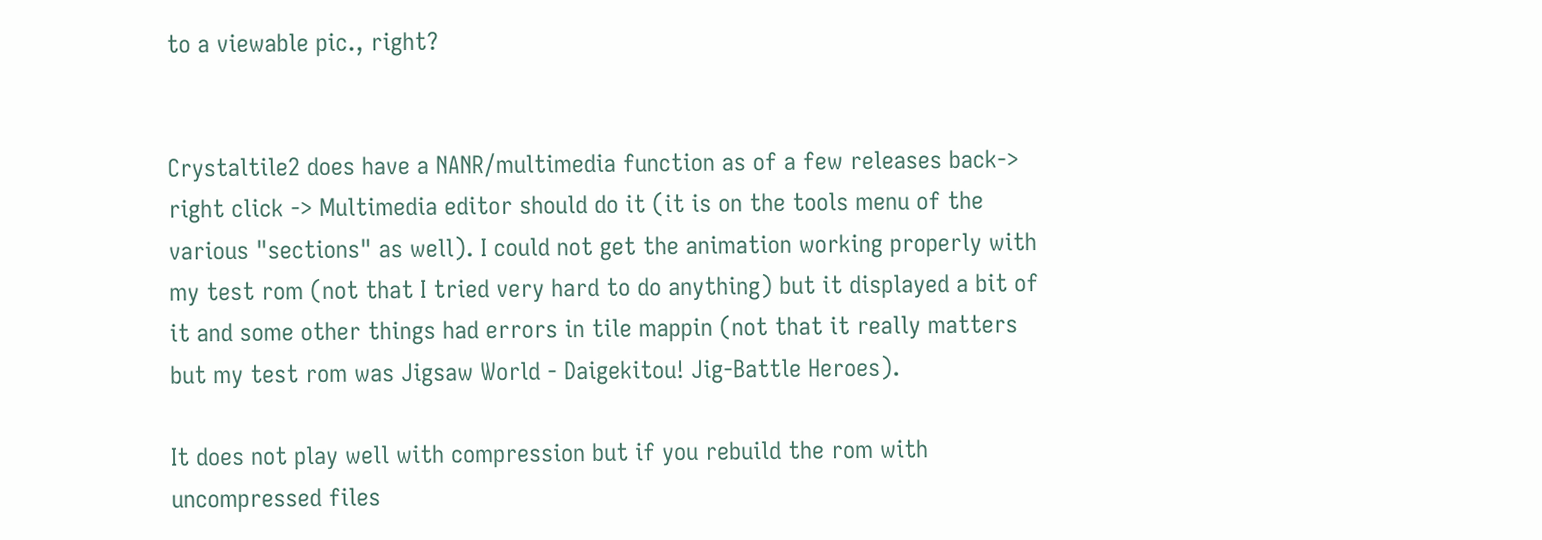to a viewable pic., right?


Crystaltile2 does have a NANR/multimedia function as of a few releases back-> right click -> Multimedia editor should do it (it is on the tools menu of the various "sections" as well). I could not get the animation working properly with my test rom (not that I tried very hard to do anything) but it displayed a bit of it and some other things had errors in tile mappin (not that it really matters but my test rom was Jigsaw World - Daigekitou! Jig-Battle Heroes).

It does not play well with compression but if you rebuild the rom with uncompressed files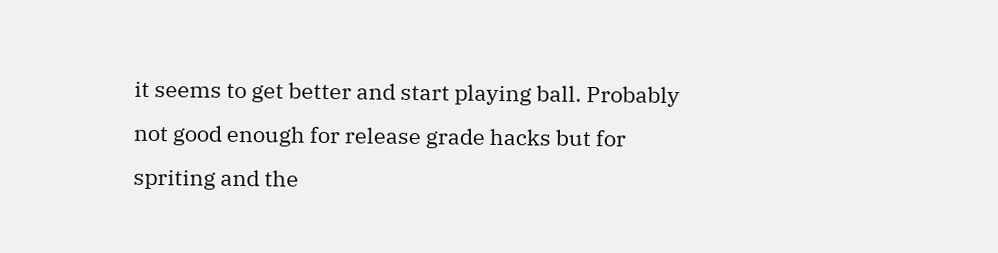it seems to get better and start playing ball. Probably not good enough for release grade hacks but for spriting and the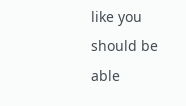like you should be able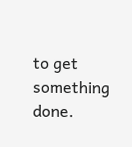to get something done.